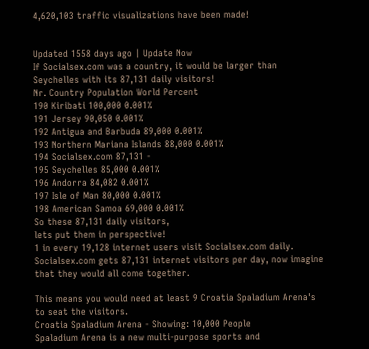4,620,103 traffic visualizations have been made!


Updated 1558 days ago | Update Now
If Socialsex.com was a country, it would be larger than Seychelles with its 87,131 daily visitors!
Nr. Country Population World Percent
190 Kiribati 100,000 0.001%
191 Jersey 90,050 0.001%
192 Antigua and Barbuda 89,000 0.001%
193 Northern Mariana Islands 88,000 0.001%
194 Socialsex.com 87,131 -
195 Seychelles 85,000 0.001%
196 Andorra 84,082 0.001%
197 Isle of Man 80,000 0.001%
198 American Samoa 69,000 0.001%
So these 87,131 daily visitors,
lets put them in perspective!
1 in every 19,128 internet users visit Socialsex.com daily. Socialsex.com gets 87,131 internet visitors per day, now imagine that they would all come together.

This means you would need at least 9 Croatia Spaladium Arena's to seat the visitors.
Croatia Spaladium Arena - Showing: 10,000 People
Spaladium Arena is a new multi-purpose sports and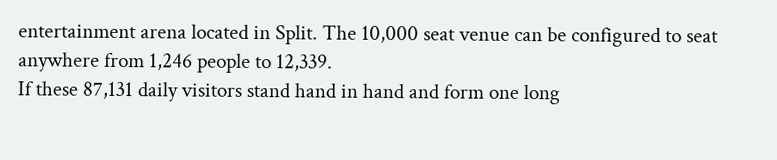entertainment arena located in Split. The 10,000 seat venue can be configured to seat anywhere from 1,246 people to 12,339.
If these 87,131 daily visitors stand hand in hand and form one long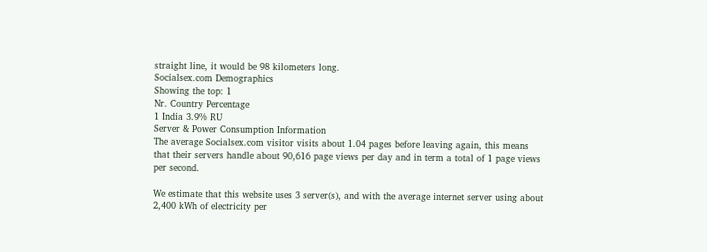straight line, it would be 98 kilometers long.
Socialsex.com Demographics
Showing the top: 1
Nr. Country Percentage
1 India 3.9% RU
Server & Power Consumption Information
The average Socialsex.com visitor visits about 1.04 pages before leaving again, this means that their servers handle about 90,616 page views per day and in term a total of 1 page views per second.

We estimate that this website uses 3 server(s), and with the average internet server using about 2,400 kWh of electricity per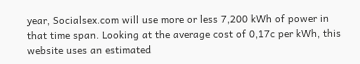year, Socialsex.com will use more or less 7,200 kWh of power in that time span. Looking at the average cost of 0,17c per kWh, this website uses an estimated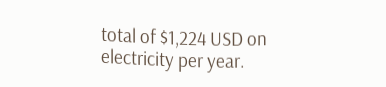total of $1,224 USD on electricity per year.